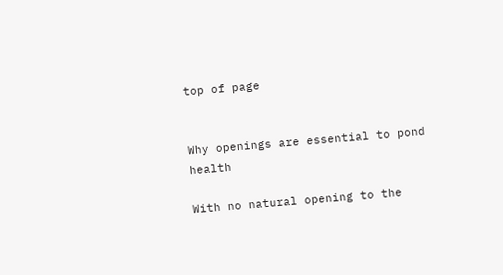top of page


Why openings are essential to pond health

With no natural opening to the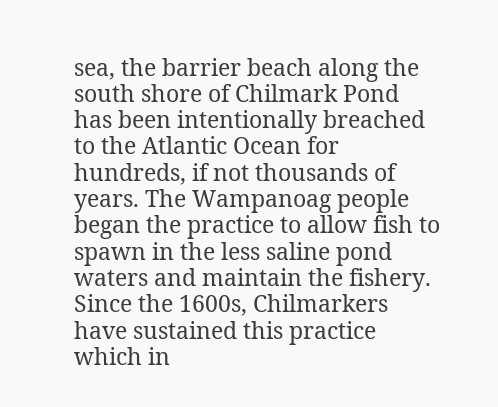sea, the barrier beach along the south shore of Chilmark Pond  has been intentionally breached to the Atlantic Ocean for hundreds, if not thousands of years. The Wampanoag people began the practice to allow fish to spawn in the less saline pond waters and maintain the fishery. Since the 1600s, Chilmarkers have sustained this practice which in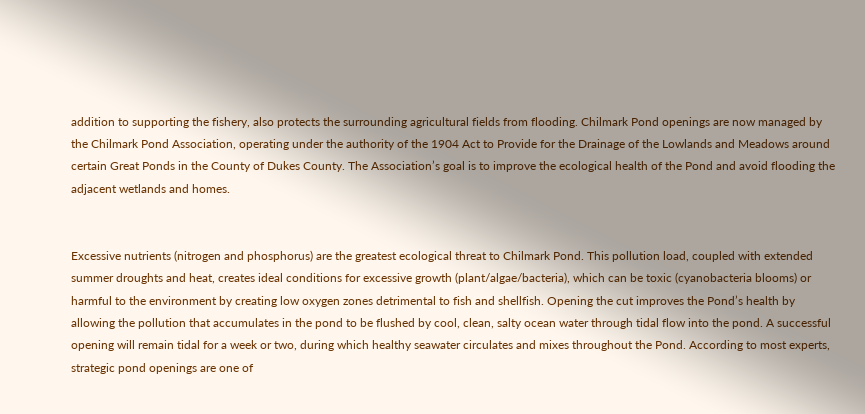addition to supporting the fishery, also protects the surrounding agricultural fields from flooding. Chilmark Pond openings are now managed by the Chilmark Pond Association, operating under the authority of the 1904 Act to Provide for the Drainage of the Lowlands and Meadows around certain Great Ponds in the County of Dukes County. The Association’s goal is to improve the ecological health of the Pond and avoid flooding the adjacent wetlands and homes.


Excessive nutrients (nitrogen and phosphorus) are the greatest ecological threat to Chilmark Pond. This pollution load, coupled with extended summer droughts and heat, creates ideal conditions for excessive growth (plant/algae/bacteria), which can be toxic (cyanobacteria blooms) or harmful to the environment by creating low oxygen zones detrimental to fish and shellfish. Opening the cut improves the Pond’s health by allowing the pollution that accumulates in the pond to be flushed by cool, clean, salty ocean water through tidal flow into the pond. A successful opening will remain tidal for a week or two, during which healthy seawater circulates and mixes throughout the Pond. According to most experts, strategic pond openings are one of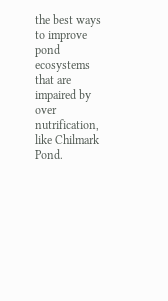the best ways to improve pond ecosystems that are impaired by over nutrification, like Chilmark Pond.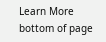Learn More
bottom of page